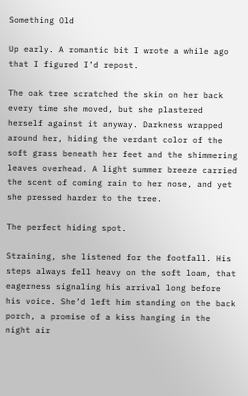Something Old

Up early. A romantic bit I wrote a while ago that I figured I’d repost.

The oak tree scratched the skin on her back every time she moved, but she plastered herself against it anyway. Darkness wrapped around her, hiding the verdant color of the soft grass beneath her feet and the shimmering leaves overhead. A light summer breeze carried the scent of coming rain to her nose, and yet she pressed harder to the tree.

The perfect hiding spot.

Straining, she listened for the footfall. His steps always fell heavy on the soft loam, that eagerness signaling his arrival long before his voice. She’d left him standing on the back porch, a promise of a kiss hanging in the night air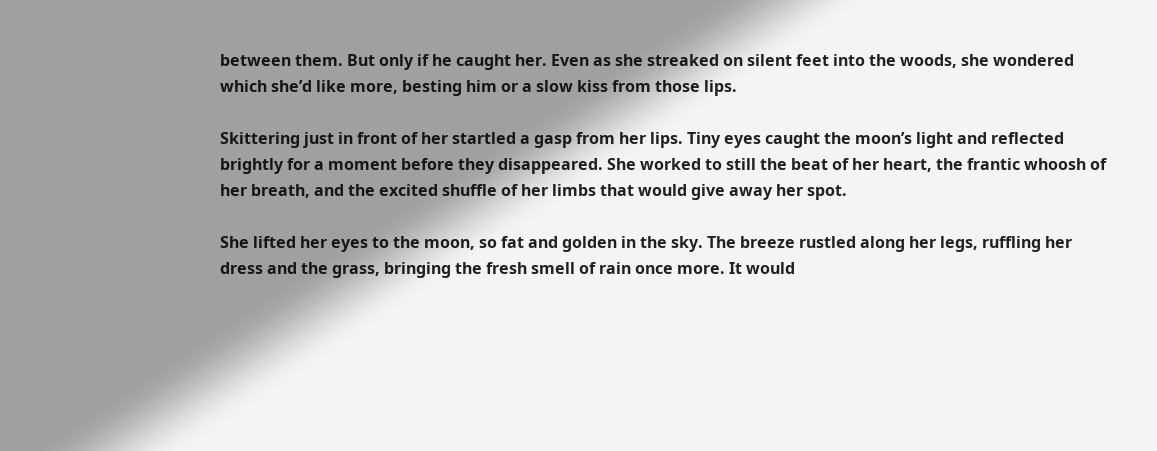between them. But only if he caught her. Even as she streaked on silent feet into the woods, she wondered which she’d like more, besting him or a slow kiss from those lips.

Skittering just in front of her startled a gasp from her lips. Tiny eyes caught the moon’s light and reflected brightly for a moment before they disappeared. She worked to still the beat of her heart, the frantic whoosh of her breath, and the excited shuffle of her limbs that would give away her spot.

She lifted her eyes to the moon, so fat and golden in the sky. The breeze rustled along her legs, ruffling her dress and the grass, bringing the fresh smell of rain once more. It would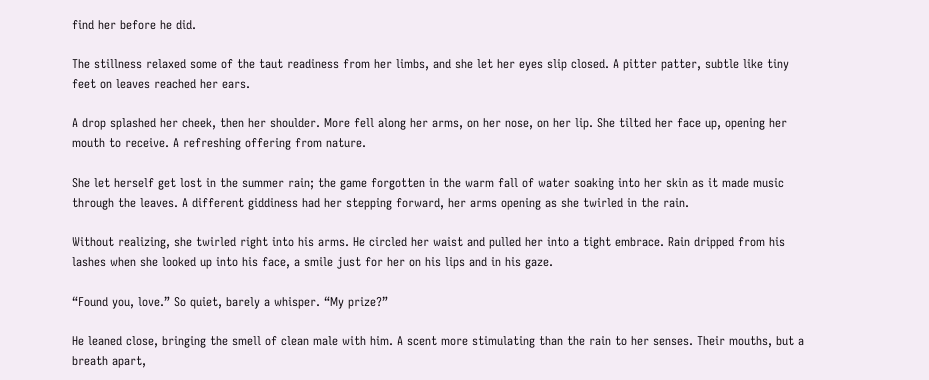find her before he did.

The stillness relaxed some of the taut readiness from her limbs, and she let her eyes slip closed. A pitter patter, subtle like tiny feet on leaves reached her ears.

A drop splashed her cheek, then her shoulder. More fell along her arms, on her nose, on her lip. She tilted her face up, opening her mouth to receive. A refreshing offering from nature.

She let herself get lost in the summer rain; the game forgotten in the warm fall of water soaking into her skin as it made music through the leaves. A different giddiness had her stepping forward, her arms opening as she twirled in the rain.

Without realizing, she twirled right into his arms. He circled her waist and pulled her into a tight embrace. Rain dripped from his lashes when she looked up into his face, a smile just for her on his lips and in his gaze.

“Found you, love.” So quiet, barely a whisper. “My prize?”

He leaned close, bringing the smell of clean male with him. A scent more stimulating than the rain to her senses. Their mouths, but a breath apart,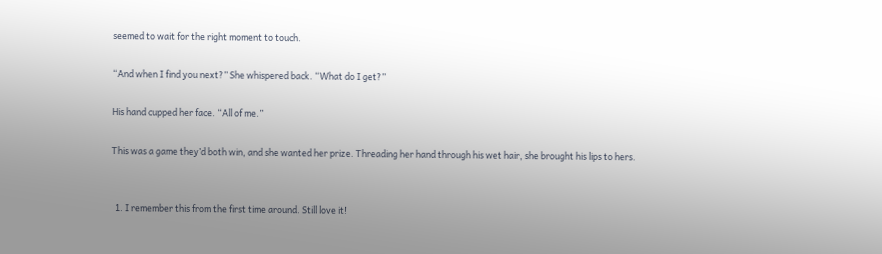seemed to wait for the right moment to touch.

“And when I find you next?” She whispered back. “What do I get?”

His hand cupped her face. “All of me.”

This was a game they’d both win, and she wanted her prize. Threading her hand through his wet hair, she brought his lips to hers.


  1. I remember this from the first time around. Still love it!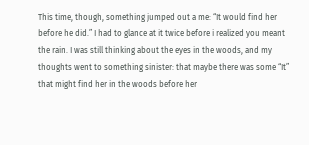This time, though, something jumped out a me: “It would find her before he did.” I had to glance at it twice before i realized you meant the rain. I was still thinking about the eyes in the woods, and my thoughts went to something sinister: that maybe there was some “It” that might find her in the woods before her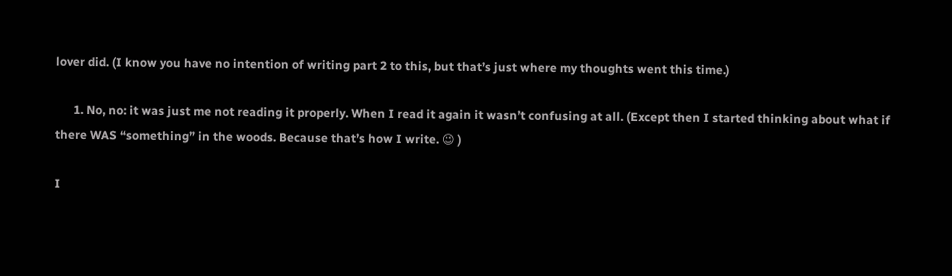lover did. (I know you have no intention of writing part 2 to this, but that’s just where my thoughts went this time.)

      1. No, no: it was just me not reading it properly. When I read it again it wasn’t confusing at all. (Except then I started thinking about what if there WAS “something” in the woods. Because that’s how I write. 😉 )

I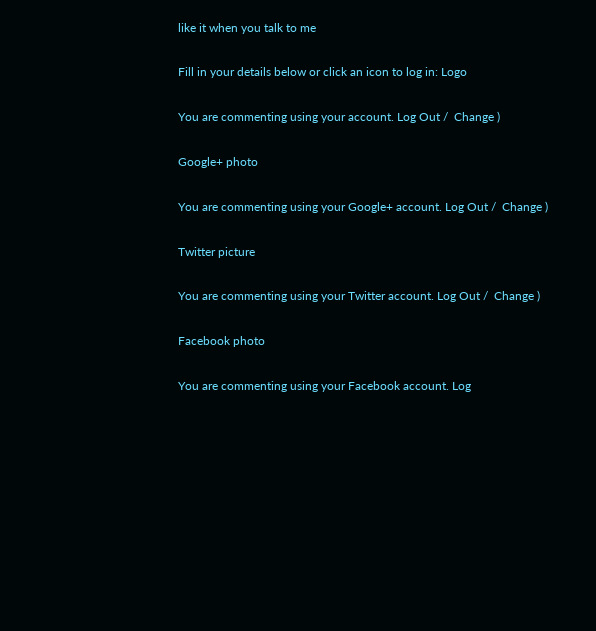like it when you talk to me

Fill in your details below or click an icon to log in: Logo

You are commenting using your account. Log Out /  Change )

Google+ photo

You are commenting using your Google+ account. Log Out /  Change )

Twitter picture

You are commenting using your Twitter account. Log Out /  Change )

Facebook photo

You are commenting using your Facebook account. Log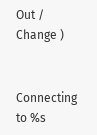Out /  Change )


Connecting to %s